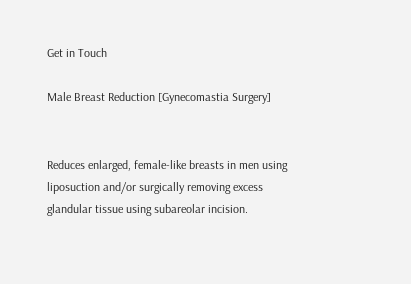Get in Touch

Male Breast Reduction [Gynecomastia Surgery]


Reduces enlarged, female-like breasts in men using liposuction and/or surgically removing excess glandular tissue using subareolar incision.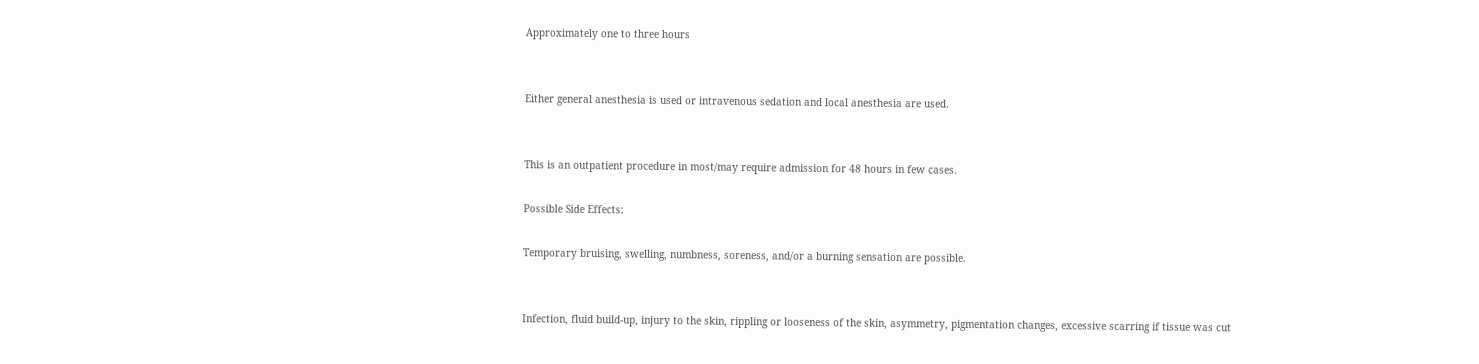Approximately one to three hours


Either general anesthesia is used or intravenous sedation and local anesthesia are used.


This is an outpatient procedure in most/may require admission for 48 hours in few cases.

Possible Side Effects:

Temporary bruising, swelling, numbness, soreness, and/or a burning sensation are possible.


Infection, fluid build-up, injury to the skin, rippling or looseness of the skin, asymmetry, pigmentation changes, excessive scarring if tissue was cut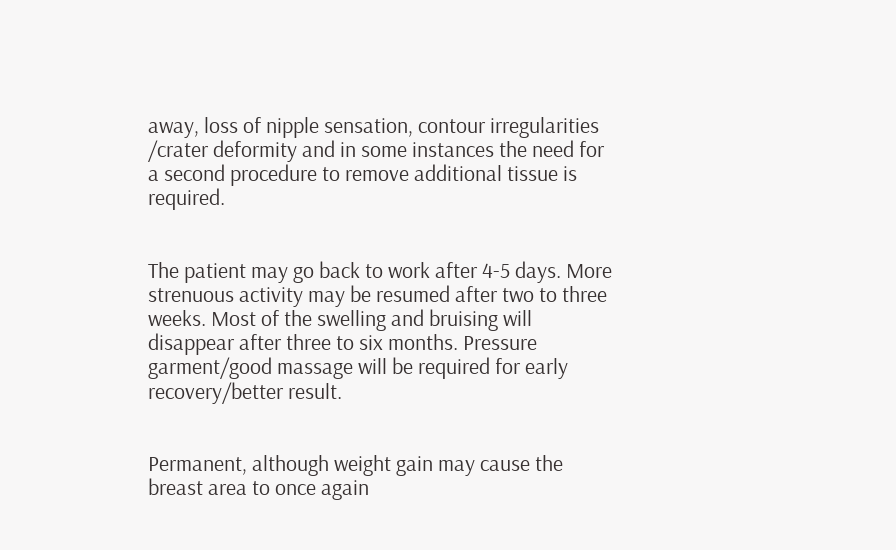away, loss of nipple sensation, contour irregularities /crater deformity and in some instances the need for a second procedure to remove additional tissue is required.


The patient may go back to work after 4-5 days. More strenuous activity may be resumed after two to three weeks. Most of the swelling and bruising will disappear after three to six months. Pressure garment/good massage will be required for early recovery/better result.


Permanent, although weight gain may cause the breast area to once again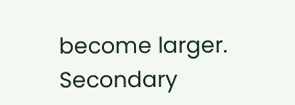become larger. Secondary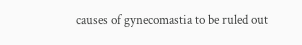causes of gynecomastia to be ruled out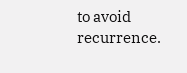to avoid recurrence.